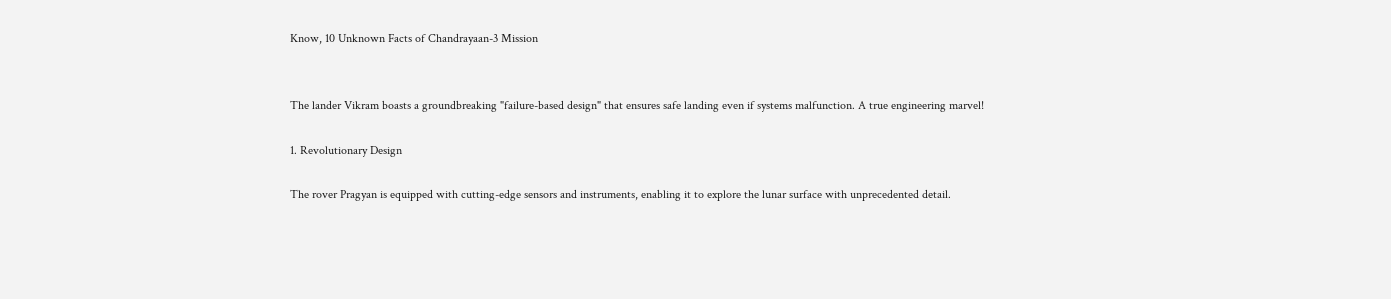Know, 10 Unknown Facts of Chandrayaan-3 Mission


The lander Vikram boasts a groundbreaking "failure-based design" that ensures safe landing even if systems malfunction. A true engineering marvel!

1. Revolutionary Design

The rover Pragyan is equipped with cutting-edge sensors and instruments, enabling it to explore the lunar surface with unprecedented detail.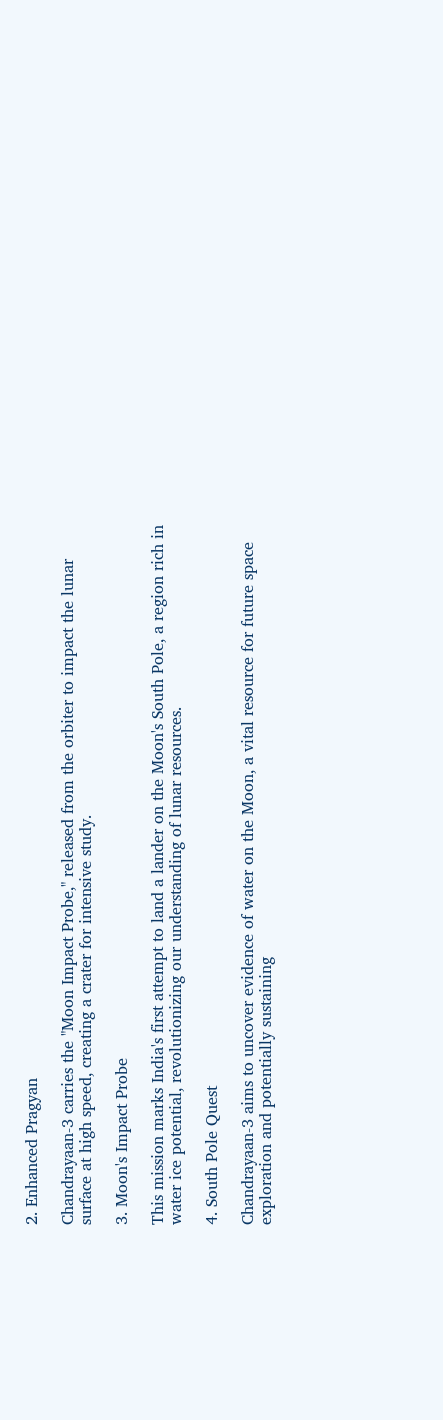2. Enhanced Pragyan

Chandrayaan-3 carries the "Moon Impact Probe," released from the orbiter to impact the lunar surface at high speed, creating a crater for intensive study.

3. Moon's Impact Probe

This mission marks India's first attempt to land a lander on the Moon's South Pole, a region rich in water ice potential, revolutionizing our understanding of lunar resources.

4. South Pole Quest

Chandrayaan-3 aims to uncover evidence of water on the Moon, a vital resource for future space exploration and potentially sustaining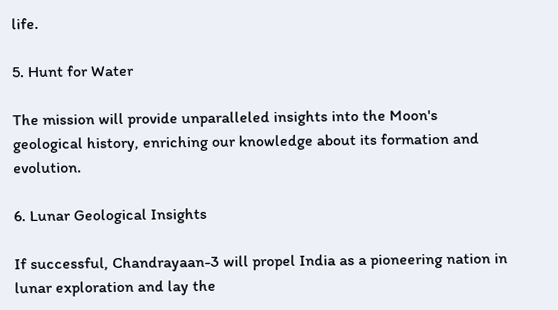life.

5. Hunt for Water

The mission will provide unparalleled insights into the Moon's geological history, enriching our knowledge about its formation and evolution.

6. Lunar Geological Insights

If successful, Chandrayaan-3 will propel India as a pioneering nation in lunar exploration and lay the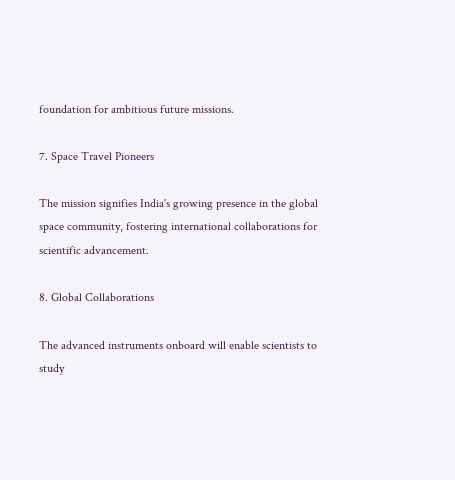foundation for ambitious future missions.

7. Space Travel Pioneers

The mission signifies India's growing presence in the global space community, fostering international collaborations for scientific advancement.

8. Global Collaborations

The advanced instruments onboard will enable scientists to study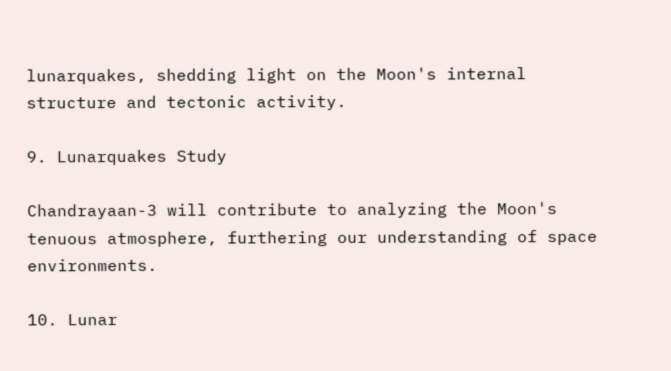lunarquakes, shedding light on the Moon's internal structure and tectonic activity.

9. Lunarquakes Study

Chandrayaan-3 will contribute to analyzing the Moon's tenuous atmosphere, furthering our understanding of space environments.

10. Lunar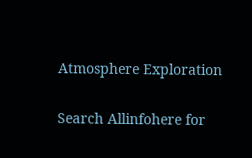Atmosphere Exploration

Search Allinfohere for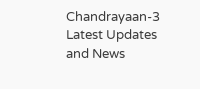Chandrayaan-3 Latest Updates and News